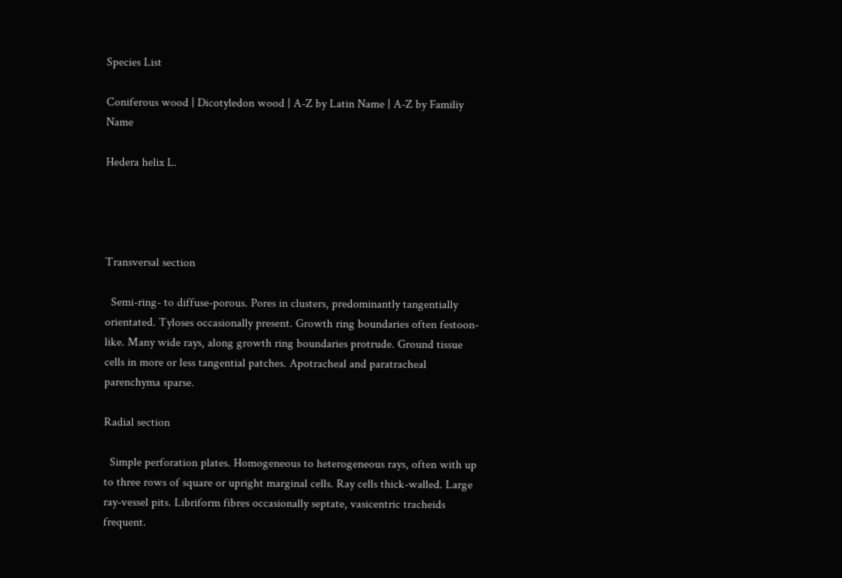Species List

Coniferous wood | Dicotyledon wood | A-Z by Latin Name | A-Z by Familiy Name

Hedera helix L.




Transversal section

  Semi-ring- to diffuse-porous. Pores in clusters, predominantly tangentially orientated. Tyloses occasionally present. Growth ring boundaries often festoon-like. Many wide rays, along growth ring boundaries protrude. Ground tissue cells in more or less tangential patches. Apotracheal and paratracheal parenchyma sparse.

Radial section

  Simple perforation plates. Homogeneous to heterogeneous rays, often with up to three rows of square or upright marginal cells. Ray cells thick-walled. Large ray-vessel pits. Libriform fibres occasionally septate, vasicentric tracheids frequent.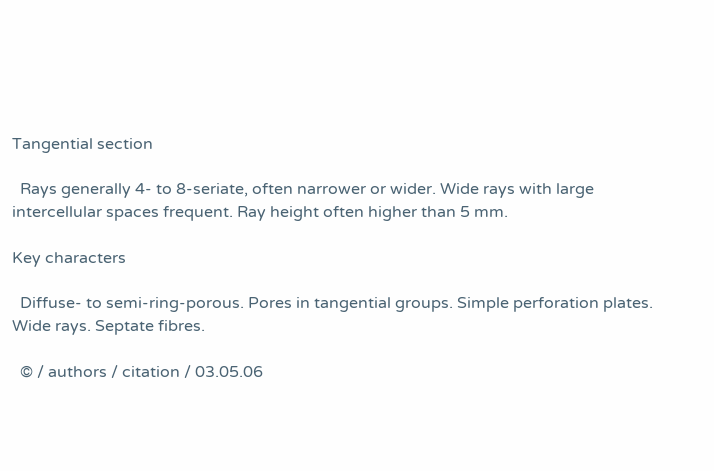Tangential section

  Rays generally 4- to 8-seriate, often narrower or wider. Wide rays with large intercellular spaces frequent. Ray height often higher than 5 mm.

Key characters

  Diffuse- to semi-ring-porous. Pores in tangential groups. Simple perforation plates. Wide rays. Septate fibres.

  © / authors / citation / 03.05.06